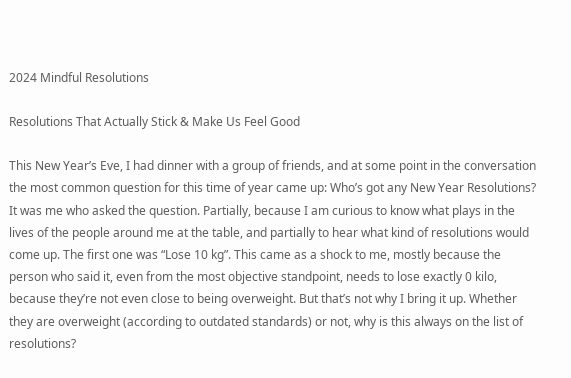2024 Mindful Resolutions

Resolutions That Actually Stick & Make Us Feel Good

This New Year’s Eve, I had dinner with a group of friends, and at some point in the conversation the most common question for this time of year came up: Who’s got any New Year Resolutions? It was me who asked the question. Partially, because I am curious to know what plays in the lives of the people around me at the table, and partially to hear what kind of resolutions would come up. The first one was “Lose 10 kg”. This came as a shock to me, mostly because the person who said it, even from the most objective standpoint, needs to lose exactly 0 kilo, because they’re not even close to being overweight. But that’s not why I bring it up. Whether they are overweight (according to outdated standards) or not, why is this always on the list of resolutions?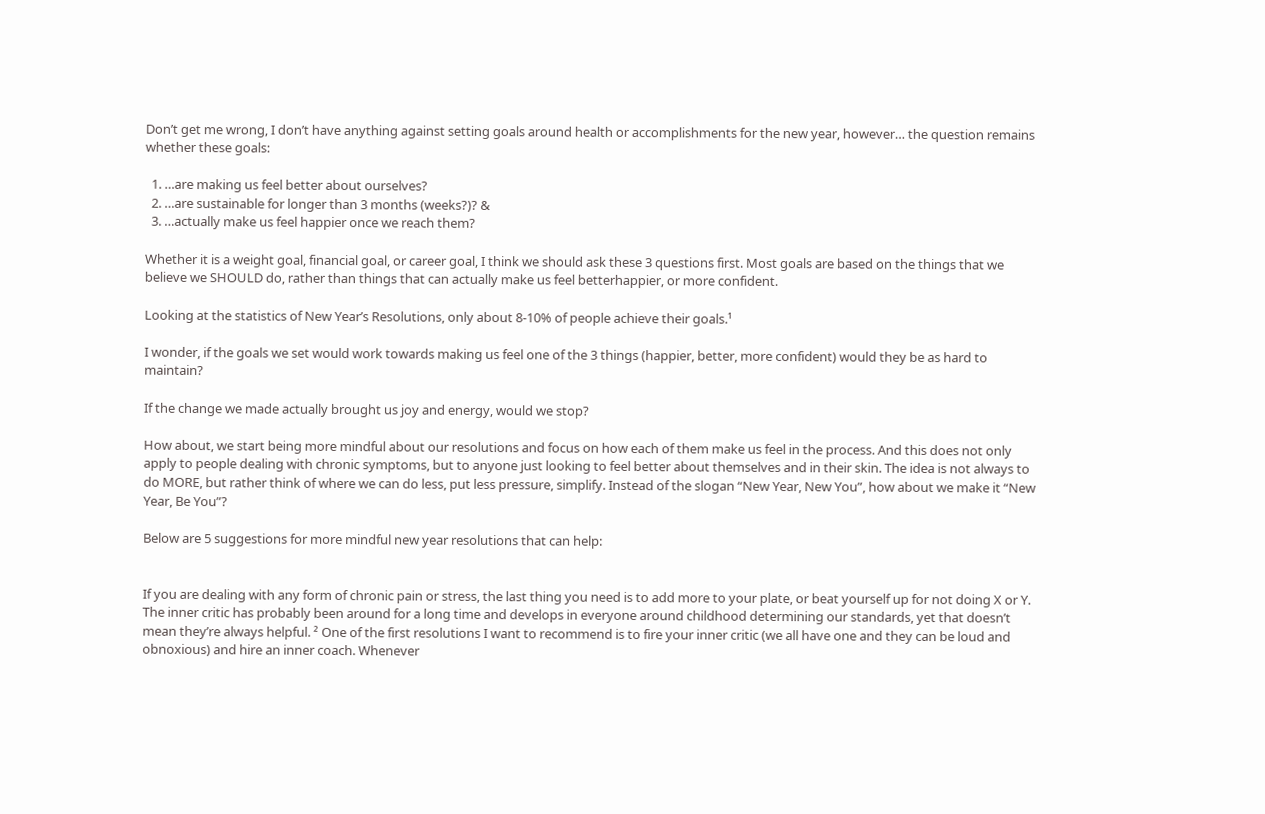Don’t get me wrong, I don’t have anything against setting goals around health or accomplishments for the new year, however… the question remains whether these goals:

  1. …are making us feel better about ourselves?
  2. …are sustainable for longer than 3 months (weeks?)? &
  3. …actually make us feel happier once we reach them?

Whether it is a weight goal, financial goal, or career goal, I think we should ask these 3 questions first. Most goals are based on the things that we believe we SHOULD do, rather than things that can actually make us feel betterhappier, or more confident.

Looking at the statistics of New Year’s Resolutions, only about 8-10% of people achieve their goals.¹

I wonder, if the goals we set would work towards making us feel one of the 3 things (happier, better, more confident) would they be as hard to maintain?

If the change we made actually brought us joy and energy, would we stop?

How about, we start being more mindful about our resolutions and focus on how each of them make us feel in the process. And this does not only apply to people dealing with chronic symptoms, but to anyone just looking to feel better about themselves and in their skin. The idea is not always to do MORE, but rather think of where we can do less, put less pressure, simplify. Instead of the slogan “New Year, New You”, how about we make it “New Year, Be You”?

Below are 5 suggestions for more mindful new year resolutions that can help:


If you are dealing with any form of chronic pain or stress, the last thing you need is to add more to your plate, or beat yourself up for not doing X or Y. The inner critic has probably been around for a long time and develops in everyone around childhood determining our standards, yet that doesn’t mean they’re always helpful. ² One of the first resolutions I want to recommend is to fire your inner critic (we all have one and they can be loud and obnoxious) and hire an inner coach. Whenever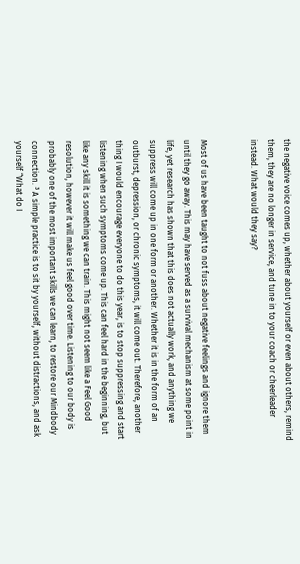the negative voice comes up, whether about yourself or even about others, remind them, they are no longer in service, and tune in to your coach or cheerleader instead. What would they say?


Most of us have been taught to not fuss about negative feelings and ignore them until they go away. This may have served as a survival mechanism at some point in life, yet research has shown that this does not actually work, and anything we suppress will come up in one form or another. Whether it is in the form of an outburst, depression, or chronic symptoms, it will come out. Therefore, another thing I would encourage everyone to do this year, is to stop suppressing and start listening when such symptoms come up. This can feel hard in the beginning, but like any skill it is something we can train. This might not seem like a Feel Good resolution, however it will make us feel good over time. Listening to our body is probably one of the most important skills we can learn, to restore our Mindbody connection. ³ A simple practice is to sit by yourself, without distractions, and ask yourself “What do I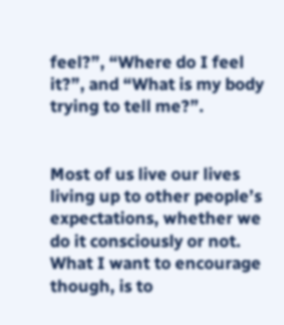feel?”, “Where do I feel it?”, and “What is my body trying to tell me?”.


Most of us live our lives living up to other people’s expectations, whether we do it consciously or not. What I want to encourage though, is to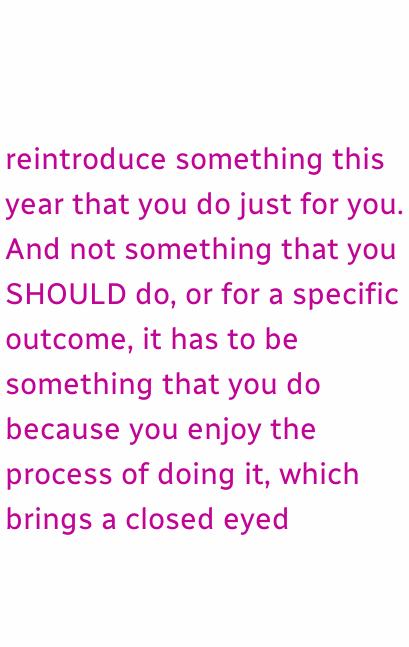reintroduce something this year that you do just for you. And not something that you SHOULD do, or for a specific outcome, it has to be something that you do because you enjoy the process of doing it, which brings a closed eyed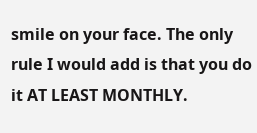smile on your face. The only rule I would add is that you do it AT LEAST MONTHLY.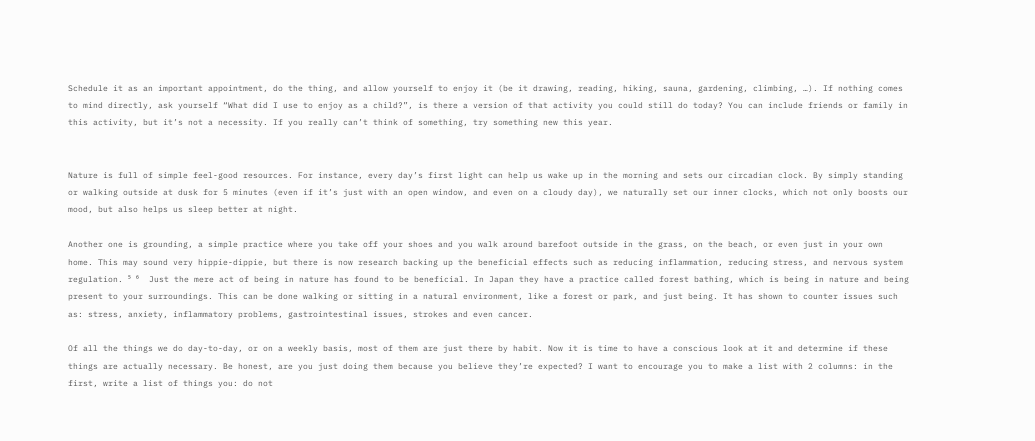Schedule it as an important appointment, do the thing, and allow yourself to enjoy it (be it drawing, reading, hiking, sauna, gardening, climbing, …). If nothing comes to mind directly, ask yourself “What did I use to enjoy as a child?”, is there a version of that activity you could still do today? You can include friends or family in this activity, but it’s not a necessity. If you really can’t think of something, try something new this year.


Nature is full of simple feel-good resources. For instance, every day’s first light can help us wake up in the morning and sets our circadian clock. By simply standing or walking outside at dusk for 5 minutes (even if it’s just with an open window, and even on a cloudy day), we naturally set our inner clocks, which not only boosts our mood, but also helps us sleep better at night.

Another one is grounding, a simple practice where you take off your shoes and you walk around barefoot outside in the grass, on the beach, or even just in your own home. This may sound very hippie-dippie, but there is now research backing up the beneficial effects such as reducing inflammation, reducing stress, and nervous system regulation. ⁵ ⁶  Just the mere act of being in nature has found to be beneficial. In Japan they have a practice called forest bathing, which is being in nature and being present to your surroundings. This can be done walking or sitting in a natural environment, like a forest or park, and just being. It has shown to counter issues such as: stress, anxiety, inflammatory problems, gastrointestinal issues, strokes and even cancer.

Of all the things we do day-to-day, or on a weekly basis, most of them are just there by habit. Now it is time to have a conscious look at it and determine if these things are actually necessary. Be honest, are you just doing them because you believe they’re expected? I want to encourage you to make a list with 2 columns: in the first, write a list of things you: do not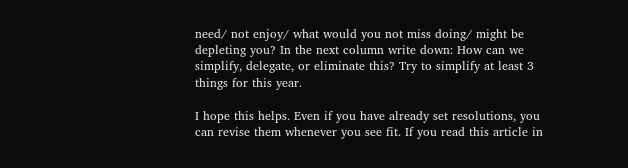need/ not enjoy/ what would you not miss doing/ might be depleting you? In the next column write down: How can we simplify, delegate, or eliminate this? Try to simplify at least 3 things for this year.

I hope this helps. Even if you have already set resolutions, you can revise them whenever you see fit. If you read this article in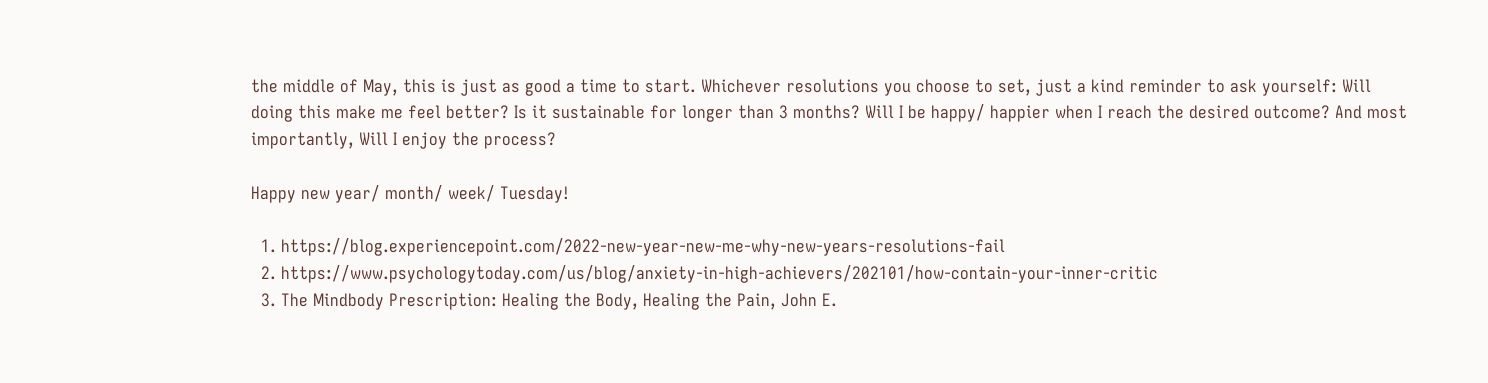the middle of May, this is just as good a time to start. Whichever resolutions you choose to set, just a kind reminder to ask yourself: Will doing this make me feel better? Is it sustainable for longer than 3 months? Will I be happy/ happier when I reach the desired outcome? And most importantly, Will I enjoy the process?

Happy new year/ month/ week/ Tuesday!

  1. https://blog.experiencepoint.com/2022-new-year-new-me-why-new-years-resolutions-fail
  2. https://www.psychologytoday.com/us/blog/anxiety-in-high-achievers/202101/how-contain-your-inner-critic
  3. The Mindbody Prescription: Healing the Body, Healing the Pain, John E.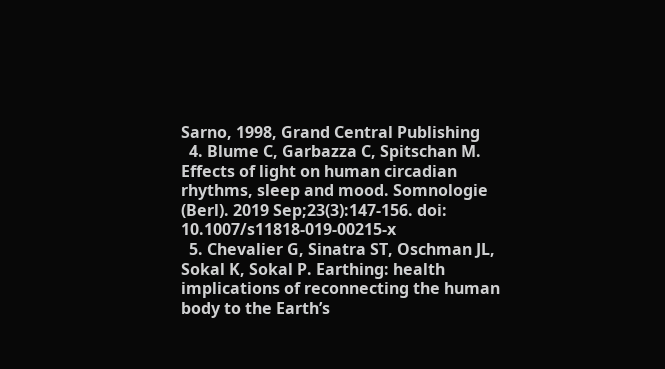Sarno, 1998, Grand Central Publishing
  4. Blume C, Garbazza C, Spitschan M. Effects of light on human circadian rhythms, sleep and mood. Somnologie (Berl). 2019 Sep;23(3):147-156. doi: 10.1007/s11818-019-00215-x
  5. Chevalier G, Sinatra ST, Oschman JL, Sokal K, Sokal P. Earthing: health implications of reconnecting the human body to the Earth’s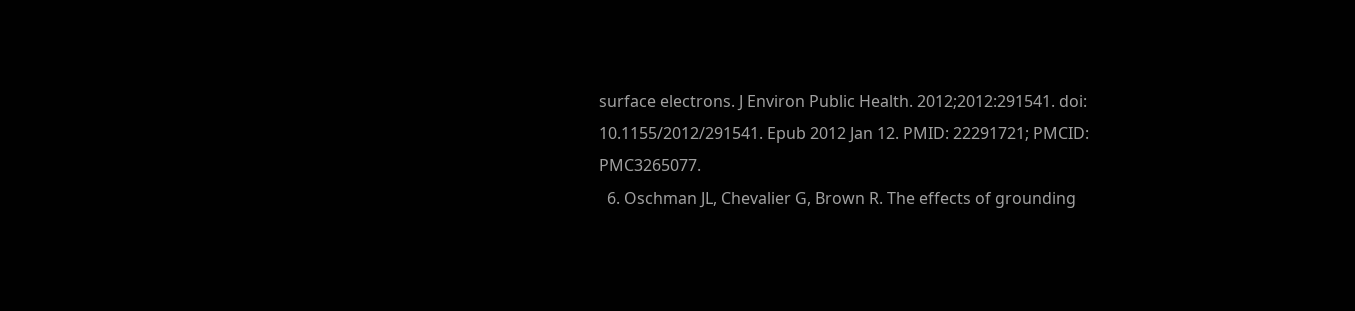surface electrons. J Environ Public Health. 2012;2012:291541. doi: 10.1155/2012/291541. Epub 2012 Jan 12. PMID: 22291721; PMCID: PMC3265077.
  6. Oschman JL, Chevalier G, Brown R. The effects of grounding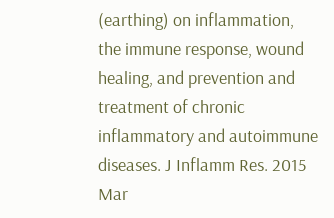(earthing) on inflammation, the immune response, wound healing, and prevention and treatment of chronic inflammatory and autoimmune diseases. J Inflamm Res. 2015 Mar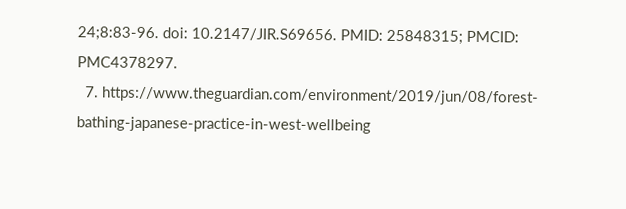24;8:83-96. doi: 10.2147/JIR.S69656. PMID: 25848315; PMCID: PMC4378297.
  7. https://www.theguardian.com/environment/2019/jun/08/forest-bathing-japanese-practice-in-west-wellbeing